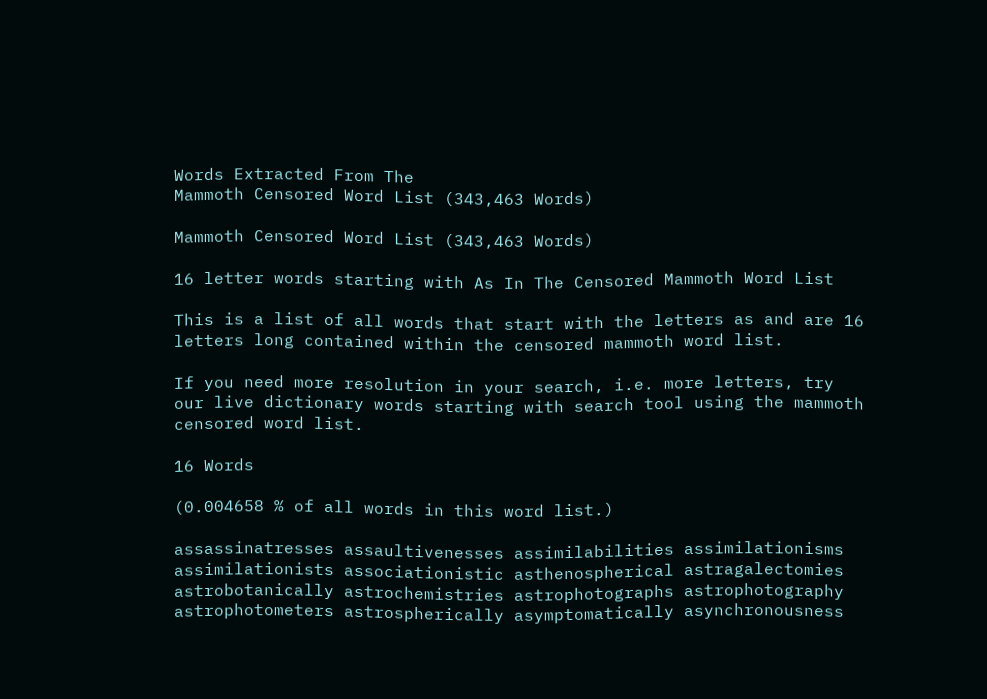Words Extracted From The
Mammoth Censored Word List (343,463 Words)

Mammoth Censored Word List (343,463 Words)

16 letter words starting with As In The Censored Mammoth Word List

This is a list of all words that start with the letters as and are 16 letters long contained within the censored mammoth word list.

If you need more resolution in your search, i.e. more letters, try our live dictionary words starting with search tool using the mammoth censored word list.

16 Words

(0.004658 % of all words in this word list.)

assassinatresses assaultivenesses assimilabilities assimilationisms assimilationists associationistic asthenospherical astragalectomies astrobotanically astrochemistries astrophotographs astrophotography astrophotometers astrospherically asymptomatically asynchronousness